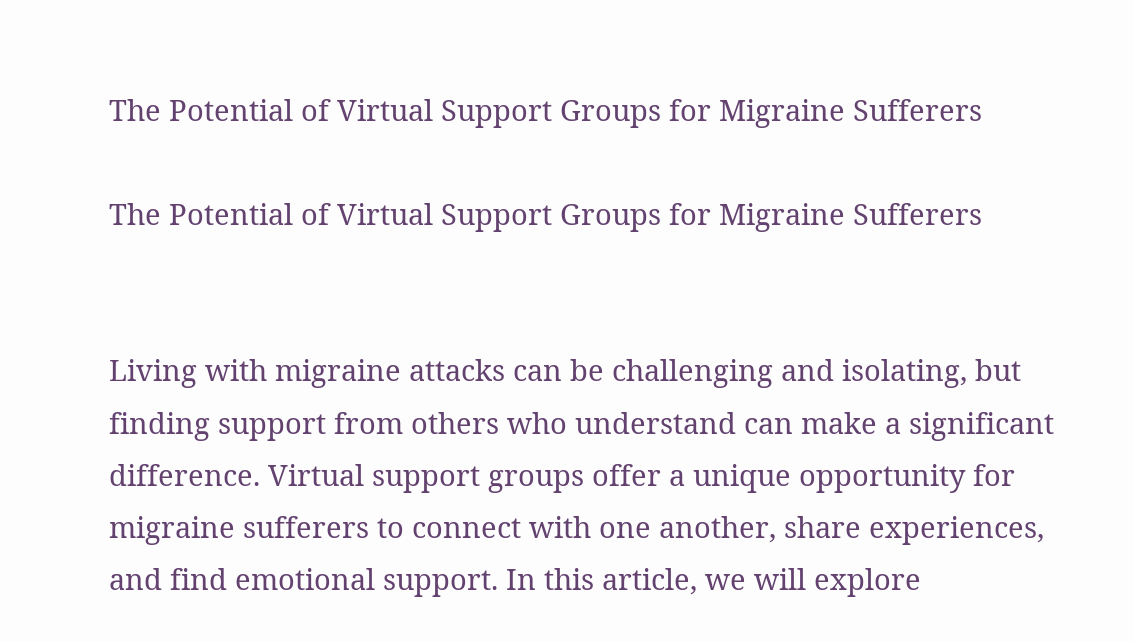The Potential of Virtual Support Groups for Migraine Sufferers

The Potential of Virtual Support Groups for Migraine Sufferers


Living with migraine attacks can be challenging and isolating, but finding support from others who understand can make a significant difference. Virtual support groups offer a unique opportunity for migraine sufferers to connect with one another, share experiences, and find emotional support. In this article, we will explore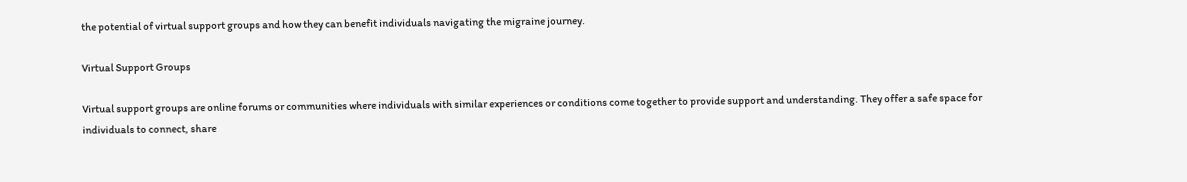the potential of virtual support groups and how they can benefit individuals navigating the migraine journey.

Virtual Support Groups

Virtual support groups are online forums or communities where individuals with similar experiences or conditions come together to provide support and understanding. They offer a safe space for individuals to connect, share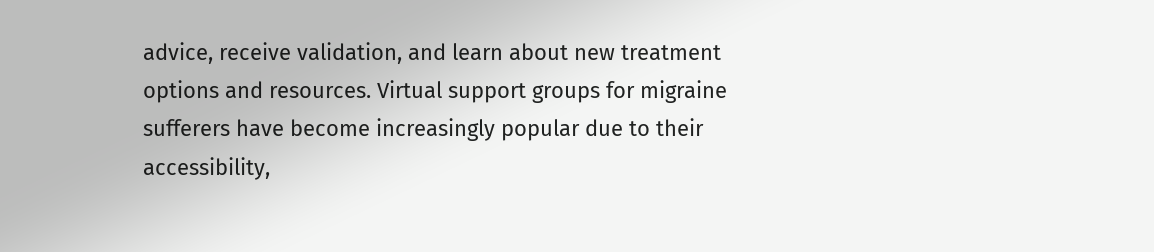advice, receive validation, and learn about new treatment options and resources. Virtual support groups for migraine sufferers have become increasingly popular due to their accessibility,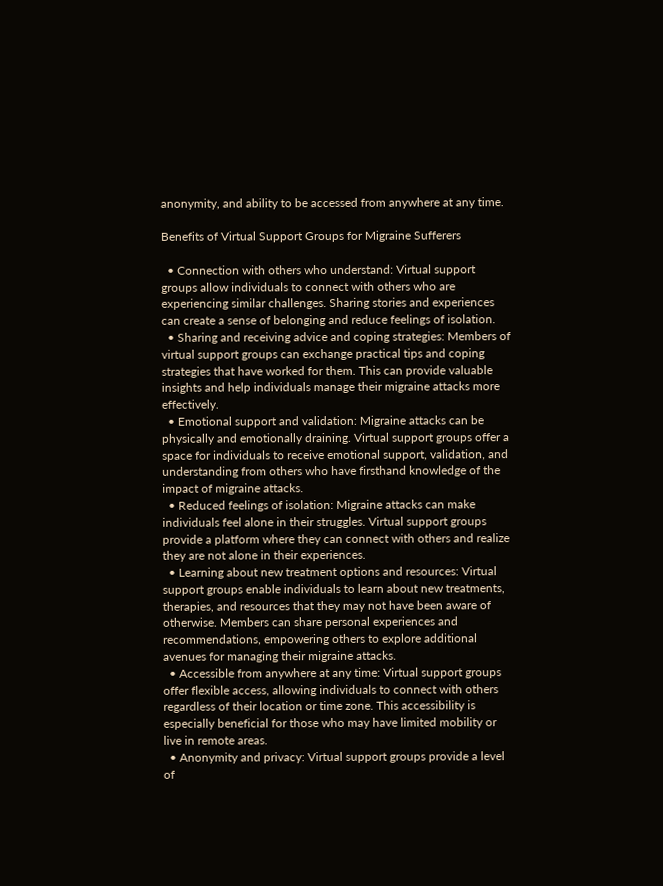anonymity, and ability to be accessed from anywhere at any time.

Benefits of Virtual Support Groups for Migraine Sufferers

  • Connection with others who understand: Virtual support groups allow individuals to connect with others who are experiencing similar challenges. Sharing stories and experiences can create a sense of belonging and reduce feelings of isolation.
  • Sharing and receiving advice and coping strategies: Members of virtual support groups can exchange practical tips and coping strategies that have worked for them. This can provide valuable insights and help individuals manage their migraine attacks more effectively.
  • Emotional support and validation: Migraine attacks can be physically and emotionally draining. Virtual support groups offer a space for individuals to receive emotional support, validation, and understanding from others who have firsthand knowledge of the impact of migraine attacks.
  • Reduced feelings of isolation: Migraine attacks can make individuals feel alone in their struggles. Virtual support groups provide a platform where they can connect with others and realize they are not alone in their experiences.
  • Learning about new treatment options and resources: Virtual support groups enable individuals to learn about new treatments, therapies, and resources that they may not have been aware of otherwise. Members can share personal experiences and recommendations, empowering others to explore additional avenues for managing their migraine attacks.
  • Accessible from anywhere at any time: Virtual support groups offer flexible access, allowing individuals to connect with others regardless of their location or time zone. This accessibility is especially beneficial for those who may have limited mobility or live in remote areas.
  • Anonymity and privacy: Virtual support groups provide a level of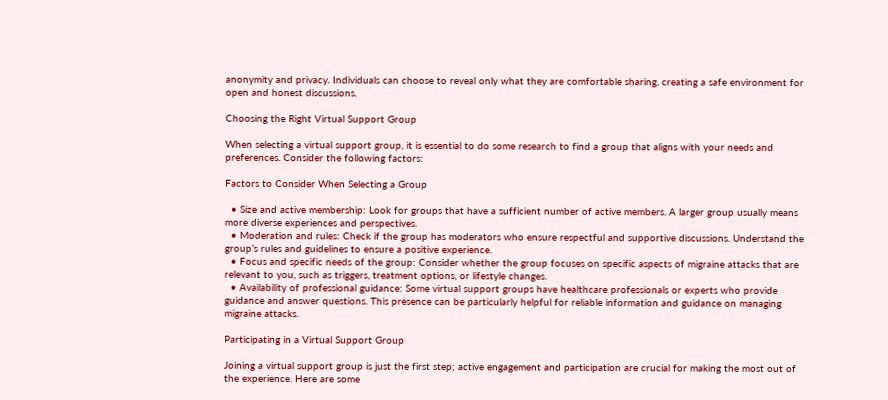anonymity and privacy. Individuals can choose to reveal only what they are comfortable sharing, creating a safe environment for open and honest discussions.

Choosing the Right Virtual Support Group

When selecting a virtual support group, it is essential to do some research to find a group that aligns with your needs and preferences. Consider the following factors:

Factors to Consider When Selecting a Group

  • Size and active membership: Look for groups that have a sufficient number of active members. A larger group usually means more diverse experiences and perspectives.
  • Moderation and rules: Check if the group has moderators who ensure respectful and supportive discussions. Understand the group’s rules and guidelines to ensure a positive experience.
  • Focus and specific needs of the group: Consider whether the group focuses on specific aspects of migraine attacks that are relevant to you, such as triggers, treatment options, or lifestyle changes.
  • Availability of professional guidance: Some virtual support groups have healthcare professionals or experts who provide guidance and answer questions. This presence can be particularly helpful for reliable information and guidance on managing migraine attacks.

Participating in a Virtual Support Group

Joining a virtual support group is just the first step; active engagement and participation are crucial for making the most out of the experience. Here are some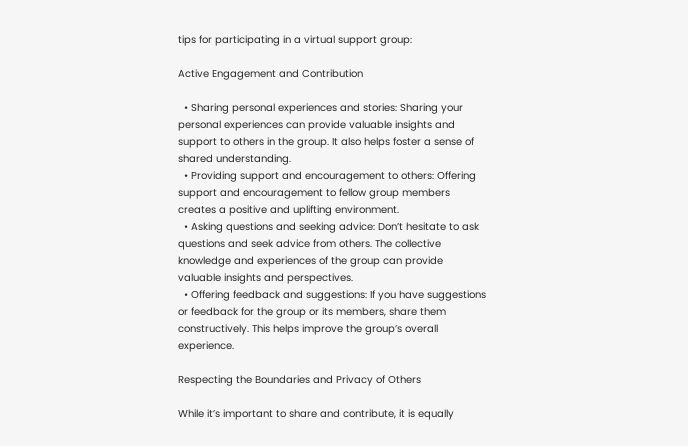tips for participating in a virtual support group:

Active Engagement and Contribution

  • Sharing personal experiences and stories: Sharing your personal experiences can provide valuable insights and support to others in the group. It also helps foster a sense of shared understanding.
  • Providing support and encouragement to others: Offering support and encouragement to fellow group members creates a positive and uplifting environment.
  • Asking questions and seeking advice: Don’t hesitate to ask questions and seek advice from others. The collective knowledge and experiences of the group can provide valuable insights and perspectives.
  • Offering feedback and suggestions: If you have suggestions or feedback for the group or its members, share them constructively. This helps improve the group’s overall experience.

Respecting the Boundaries and Privacy of Others

While it’s important to share and contribute, it is equally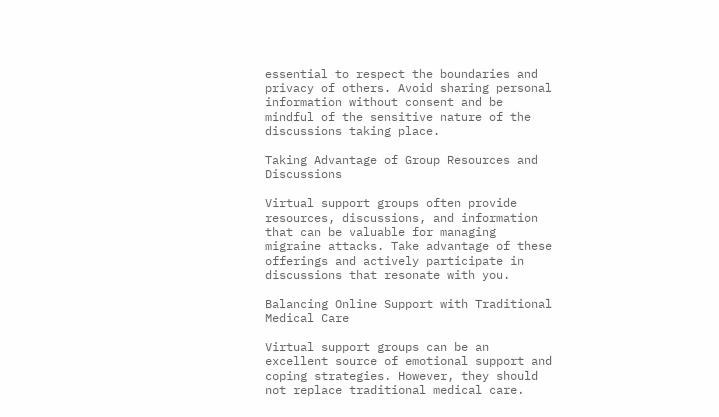essential to respect the boundaries and privacy of others. Avoid sharing personal information without consent and be mindful of the sensitive nature of the discussions taking place.

Taking Advantage of Group Resources and Discussions

Virtual support groups often provide resources, discussions, and information that can be valuable for managing migraine attacks. Take advantage of these offerings and actively participate in discussions that resonate with you.

Balancing Online Support with Traditional Medical Care

Virtual support groups can be an excellent source of emotional support and coping strategies. However, they should not replace traditional medical care.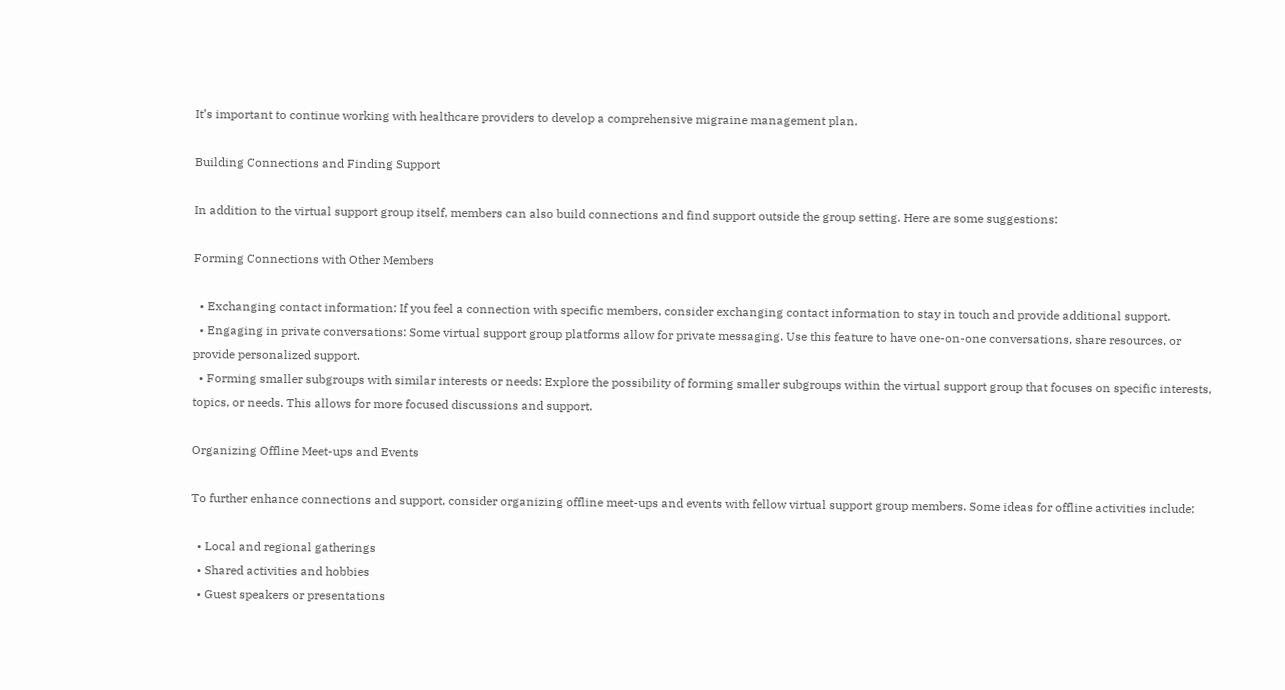It’s important to continue working with healthcare providers to develop a comprehensive migraine management plan.

Building Connections and Finding Support

In addition to the virtual support group itself, members can also build connections and find support outside the group setting. Here are some suggestions:

Forming Connections with Other Members

  • Exchanging contact information: If you feel a connection with specific members, consider exchanging contact information to stay in touch and provide additional support.
  • Engaging in private conversations: Some virtual support group platforms allow for private messaging. Use this feature to have one-on-one conversations, share resources, or provide personalized support.
  • Forming smaller subgroups with similar interests or needs: Explore the possibility of forming smaller subgroups within the virtual support group that focuses on specific interests, topics, or needs. This allows for more focused discussions and support.

Organizing Offline Meet-ups and Events

To further enhance connections and support, consider organizing offline meet-ups and events with fellow virtual support group members. Some ideas for offline activities include:

  • Local and regional gatherings
  • Shared activities and hobbies
  • Guest speakers or presentations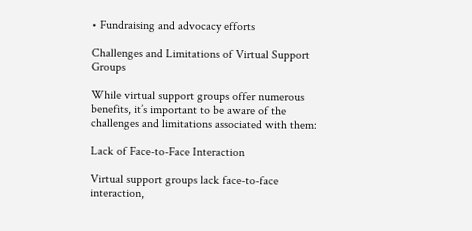• Fundraising and advocacy efforts

Challenges and Limitations of Virtual Support Groups

While virtual support groups offer numerous benefits, it’s important to be aware of the challenges and limitations associated with them:

Lack of Face-to-Face Interaction

Virtual support groups lack face-to-face interaction,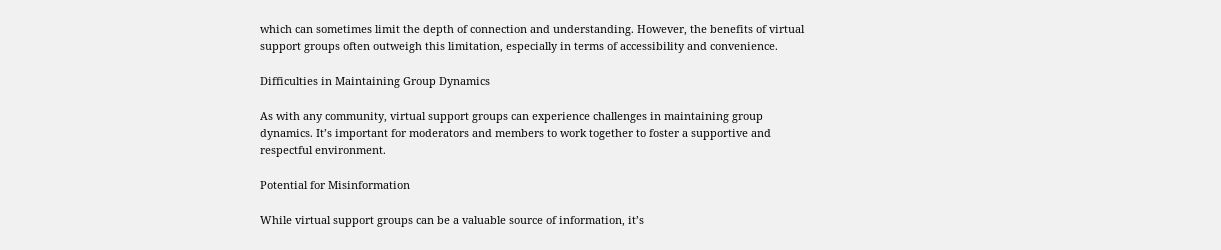which can sometimes limit the depth of connection and understanding. However, the benefits of virtual support groups often outweigh this limitation, especially in terms of accessibility and convenience.

Difficulties in Maintaining Group Dynamics

As with any community, virtual support groups can experience challenges in maintaining group dynamics. It’s important for moderators and members to work together to foster a supportive and respectful environment.

Potential for Misinformation

While virtual support groups can be a valuable source of information, it’s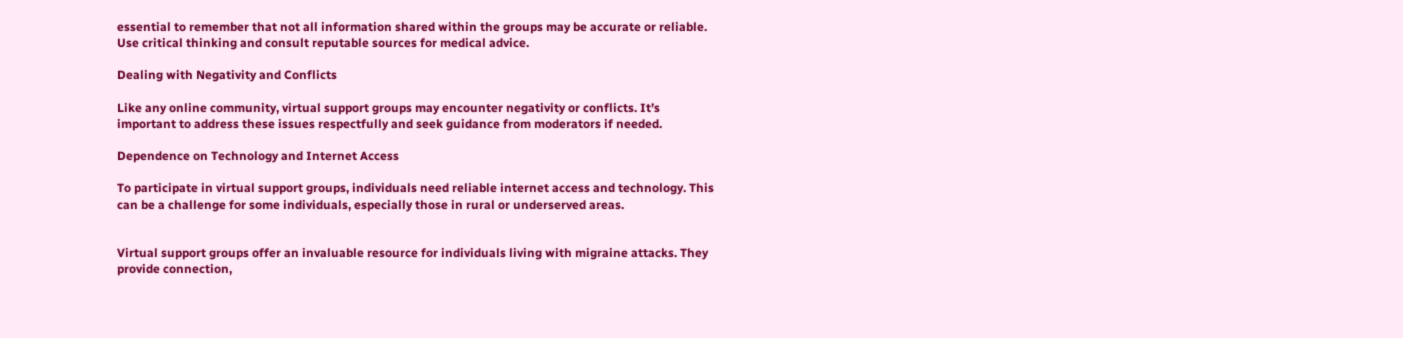essential to remember that not all information shared within the groups may be accurate or reliable. Use critical thinking and consult reputable sources for medical advice.

Dealing with Negativity and Conflicts

Like any online community, virtual support groups may encounter negativity or conflicts. It’s important to address these issues respectfully and seek guidance from moderators if needed.

Dependence on Technology and Internet Access

To participate in virtual support groups, individuals need reliable internet access and technology. This can be a challenge for some individuals, especially those in rural or underserved areas.


Virtual support groups offer an invaluable resource for individuals living with migraine attacks. They provide connection,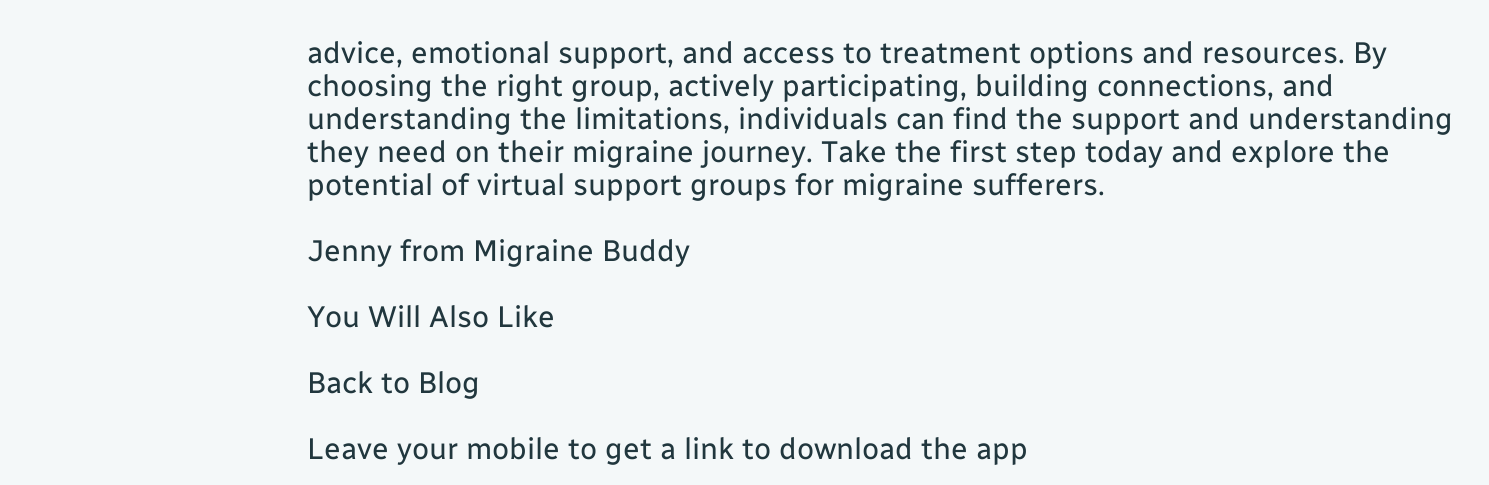advice, emotional support, and access to treatment options and resources. By choosing the right group, actively participating, building connections, and understanding the limitations, individuals can find the support and understanding they need on their migraine journey. Take the first step today and explore the potential of virtual support groups for migraine sufferers.

Jenny from Migraine Buddy

You Will Also Like

Back to Blog

Leave your mobile to get a link to download the app